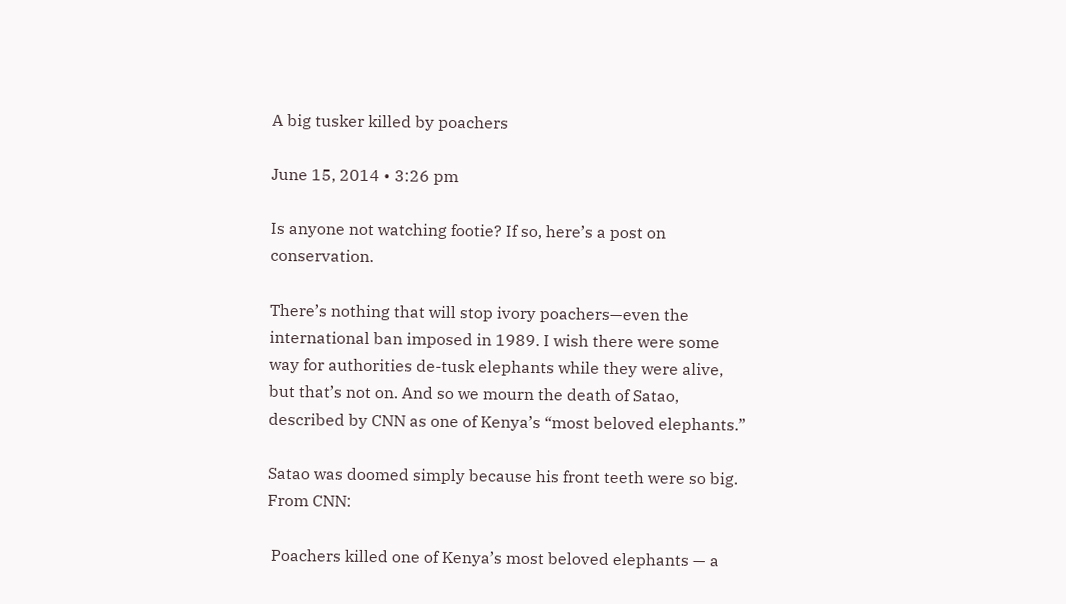A big tusker killed by poachers

June 15, 2014 • 3:26 pm

Is anyone not watching footie? If so, here’s a post on conservation.

There’s nothing that will stop ivory poachers—even the international ban imposed in 1989. I wish there were some way for authorities de-tusk elephants while they were alive, but that’s not on. And so we mourn the death of Satao, described by CNN as one of Kenya’s “most beloved elephants.”

Satao was doomed simply because his front teeth were so big. From CNN:

 Poachers killed one of Kenya’s most beloved elephants — a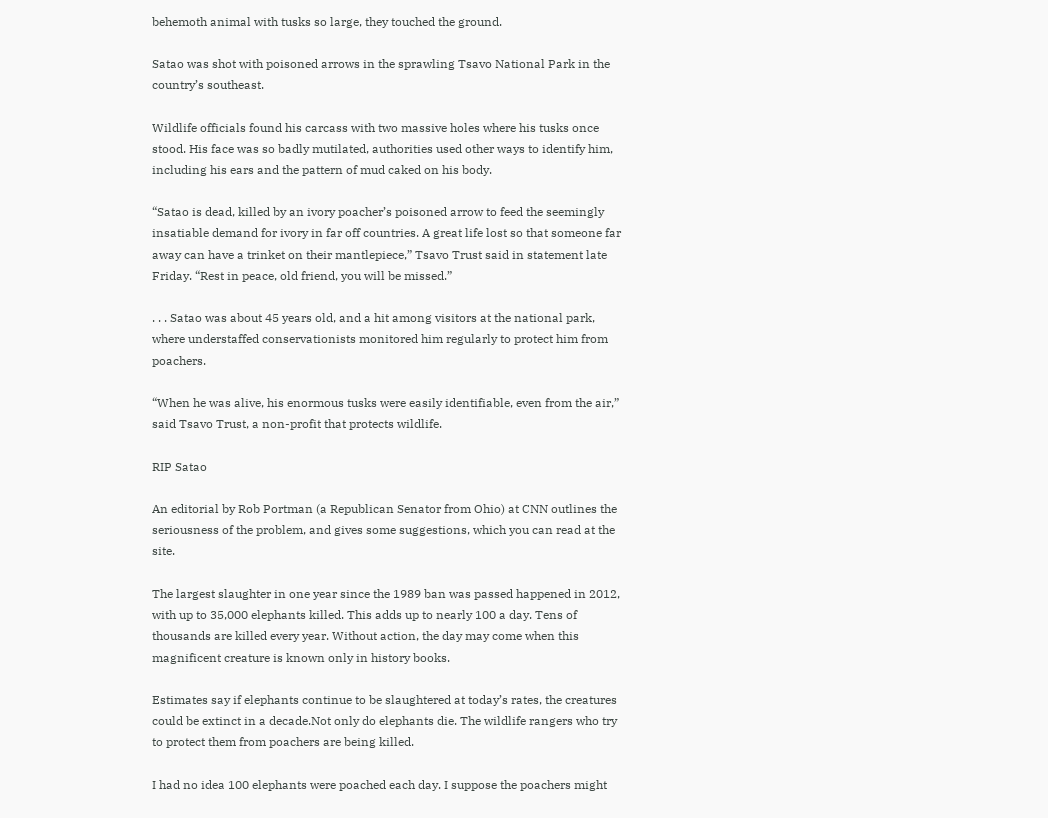behemoth animal with tusks so large, they touched the ground.

Satao was shot with poisoned arrows in the sprawling Tsavo National Park in the country’s southeast.

Wildlife officials found his carcass with two massive holes where his tusks once stood. His face was so badly mutilated, authorities used other ways to identify him, including his ears and the pattern of mud caked on his body.

“Satao is dead, killed by an ivory poacher’s poisoned arrow to feed the seemingly insatiable demand for ivory in far off countries. A great life lost so that someone far away can have a trinket on their mantlepiece,” Tsavo Trust said in statement late Friday. “Rest in peace, old friend, you will be missed.”

. . . Satao was about 45 years old, and a hit among visitors at the national park, where understaffed conservationists monitored him regularly to protect him from poachers.

“When he was alive, his enormous tusks were easily identifiable, even from the air,” said Tsavo Trust, a non-profit that protects wildlife.

RIP Satao

An editorial by Rob Portman (a Republican Senator from Ohio) at CNN outlines the seriousness of the problem, and gives some suggestions, which you can read at the site.

The largest slaughter in one year since the 1989 ban was passed happened in 2012, with up to 35,000 elephants killed. This adds up to nearly 100 a day. Tens of thousands are killed every year. Without action, the day may come when this magnificent creature is known only in history books.

Estimates say if elephants continue to be slaughtered at today’s rates, the creatures could be extinct in a decade.Not only do elephants die. The wildlife rangers who try to protect them from poachers are being killed.

I had no idea 100 elephants were poached each day. I suppose the poachers might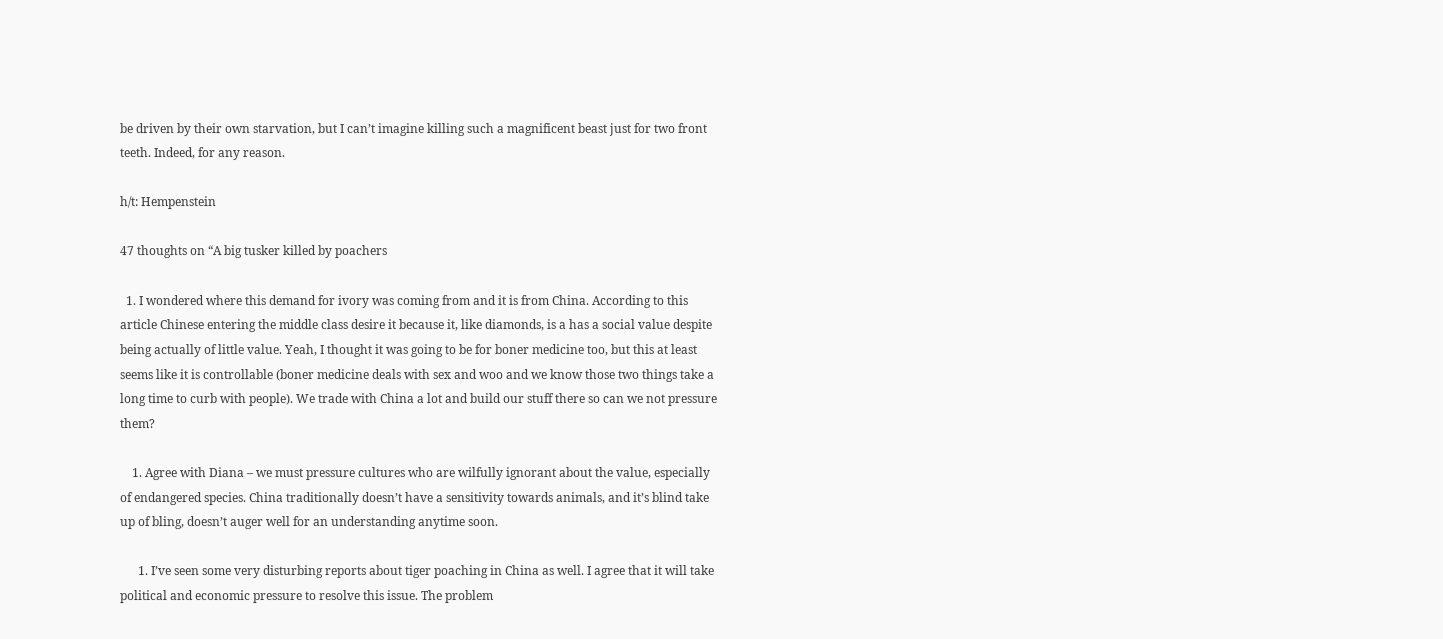be driven by their own starvation, but I can’t imagine killing such a magnificent beast just for two front teeth. Indeed, for any reason.

h/t: Hempenstein

47 thoughts on “A big tusker killed by poachers

  1. I wondered where this demand for ivory was coming from and it is from China. According to this article Chinese entering the middle class desire it because it, like diamonds, is a has a social value despite being actually of little value. Yeah, I thought it was going to be for boner medicine too, but this at least seems like it is controllable (boner medicine deals with sex and woo and we know those two things take a long time to curb with people). We trade with China a lot and build our stuff there so can we not pressure them?

    1. Agree with Diana – we must pressure cultures who are wilfully ignorant about the value, especially of endangered species. China traditionally doesn’t have a sensitivity towards animals, and it’s blind take up of bling, doesn’t auger well for an understanding anytime soon.

      1. I’ve seen some very disturbing reports about tiger poaching in China as well. I agree that it will take political and economic pressure to resolve this issue. The problem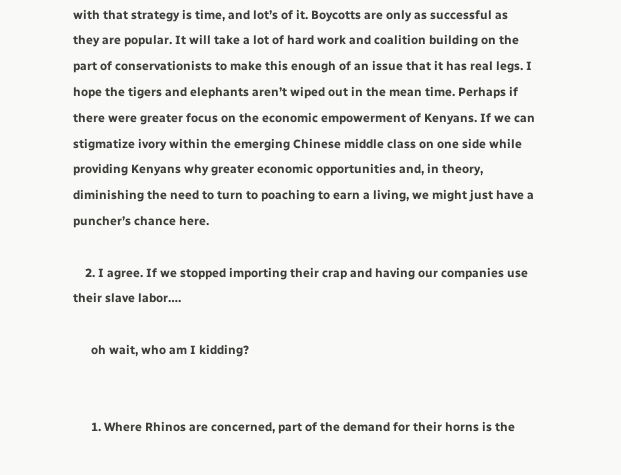with that strategy is time, and lot’s of it. Boycotts are only as successful as they are popular. It will take a lot of hard work and coalition building on the part of conservationists to make this enough of an issue that it has real legs. I hope the tigers and elephants aren’t wiped out in the mean time. Perhaps if there were greater focus on the economic empowerment of Kenyans. If we can stigmatize ivory within the emerging Chinese middle class on one side while providing Kenyans why greater economic opportunities and, in theory, diminishing the need to turn to poaching to earn a living, we might just have a puncher’s chance here.

    2. I agree. If we stopped importing their crap and having our companies use their slave labor….

      oh wait, who am I kidding?


      1. Where Rhinos are concerned, part of the demand for their horns is the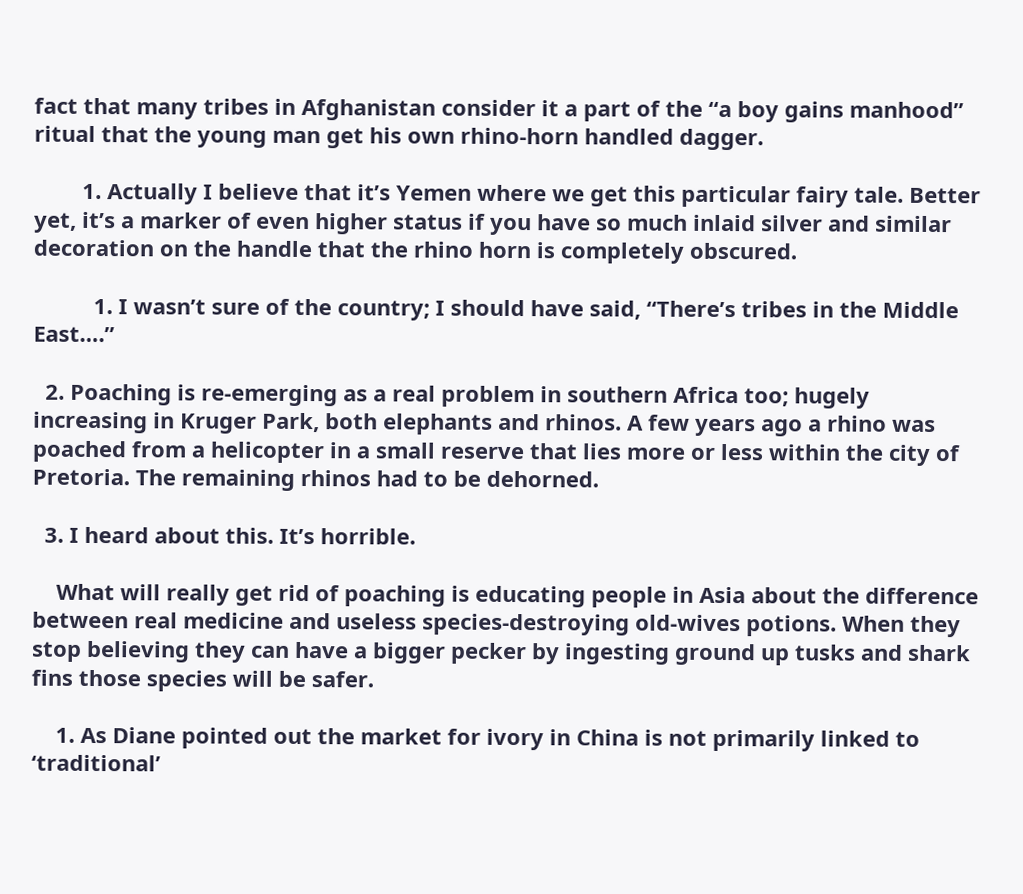fact that many tribes in Afghanistan consider it a part of the “a boy gains manhood” ritual that the young man get his own rhino-horn handled dagger.

        1. Actually I believe that it’s Yemen where we get this particular fairy tale. Better yet, it’s a marker of even higher status if you have so much inlaid silver and similar decoration on the handle that the rhino horn is completely obscured.

          1. I wasn’t sure of the country; I should have said, “There’s tribes in the Middle East….”

  2. Poaching is re-emerging as a real problem in southern Africa too; hugely increasing in Kruger Park, both elephants and rhinos. A few years ago a rhino was poached from a helicopter in a small reserve that lies more or less within the city of Pretoria. The remaining rhinos had to be dehorned.

  3. I heard about this. It’s horrible.

    What will really get rid of poaching is educating people in Asia about the difference between real medicine and useless species-destroying old-wives potions. When they stop believing they can have a bigger pecker by ingesting ground up tusks and shark fins those species will be safer.

    1. As Diane pointed out the market for ivory in China is not primarily linked to ‘traditional’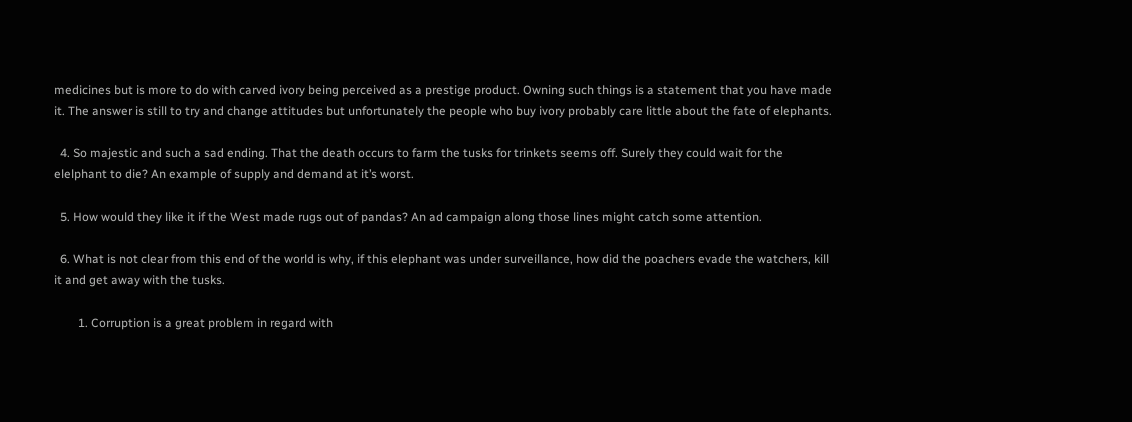medicines but is more to do with carved ivory being perceived as a prestige product. Owning such things is a statement that you have made it. The answer is still to try and change attitudes but unfortunately the people who buy ivory probably care little about the fate of elephants.

  4. So majestic and such a sad ending. That the death occurs to farm the tusks for trinkets seems off. Surely they could wait for the elelphant to die? An example of supply and demand at it’s worst.

  5. How would they like it if the West made rugs out of pandas? An ad campaign along those lines might catch some attention.

  6. What is not clear from this end of the world is why, if this elephant was under surveillance, how did the poachers evade the watchers, kill it and get away with the tusks.

        1. Corruption is a great problem in regard with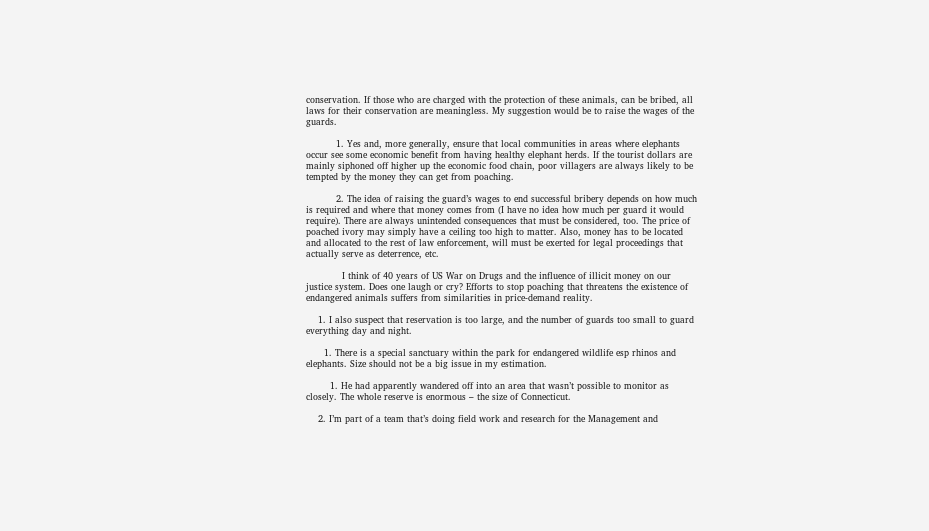conservation. If those who are charged with the protection of these animals, can be bribed, all laws for their conservation are meaningless. My suggestion would be to raise the wages of the guards.

          1. Yes and, more generally, ensure that local communities in areas where elephants occur see some economic benefit from having healthy elephant herds. If the tourist dollars are mainly siphoned off higher up the economic food chain, poor villagers are always likely to be tempted by the money they can get from poaching.

          2. The idea of raising the guard’s wages to end successful bribery depends on how much is required and where that money comes from (I have no idea how much per guard it would require). There are always unintended consequences that must be considered, too. The price of poached ivory may simply have a ceiling too high to matter. Also, money has to be located and allocated to the rest of law enforcement, will must be exerted for legal proceedings that actually serve as deterrence, etc.

            I think of 40 years of US War on Drugs and the influence of illicit money on our justice system. Does one laugh or cry? Efforts to stop poaching that threatens the existence of endangered animals suffers from similarities in price-demand reality.

    1. I also suspect that reservation is too large, and the number of guards too small to guard everything day and night.

      1. There is a special sanctuary within the park for endangered wildlife esp rhinos and elephants. Size should not be a big issue in my estimation.

        1. He had apparently wandered off into an area that wasn’t possible to monitor as closely. The whole reserve is enormous – the size of Connecticut.

    2. I’m part of a team that’s doing field work and research for the Management and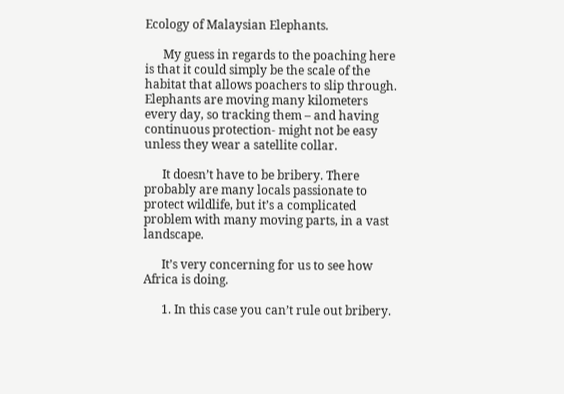Ecology of Malaysian Elephants.

      My guess in regards to the poaching here is that it could simply be the scale of the habitat that allows poachers to slip through. Elephants are moving many kilometers every day, so tracking them – and having continuous protection- might not be easy unless they wear a satellite collar.

      It doesn’t have to be bribery. There probably are many locals passionate to protect wildlife, but it’s a complicated problem with many moving parts, in a vast landscape.

      It’s very concerning for us to see how Africa is doing.

      1. In this case you can’t rule out bribery.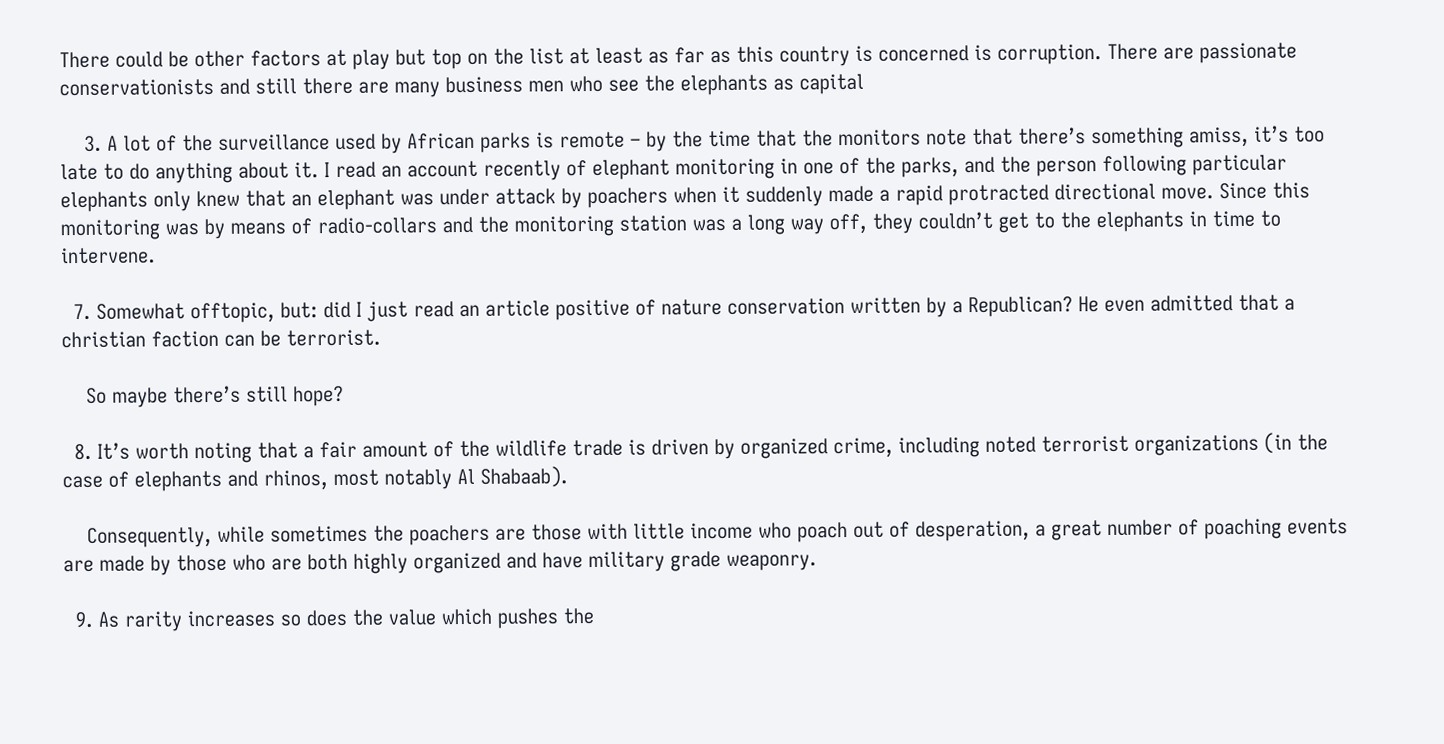There could be other factors at play but top on the list at least as far as this country is concerned is corruption. There are passionate conservationists and still there are many business men who see the elephants as capital

    3. A lot of the surveillance used by African parks is remote – by the time that the monitors note that there’s something amiss, it’s too late to do anything about it. I read an account recently of elephant monitoring in one of the parks, and the person following particular elephants only knew that an elephant was under attack by poachers when it suddenly made a rapid protracted directional move. Since this monitoring was by means of radio-collars and the monitoring station was a long way off, they couldn’t get to the elephants in time to intervene.

  7. Somewhat offtopic, but: did I just read an article positive of nature conservation written by a Republican? He even admitted that a christian faction can be terrorist.

    So maybe there’s still hope?

  8. It’s worth noting that a fair amount of the wildlife trade is driven by organized crime, including noted terrorist organizations (in the case of elephants and rhinos, most notably Al Shabaab).

    Consequently, while sometimes the poachers are those with little income who poach out of desperation, a great number of poaching events are made by those who are both highly organized and have military grade weaponry.

  9. As rarity increases so does the value which pushes the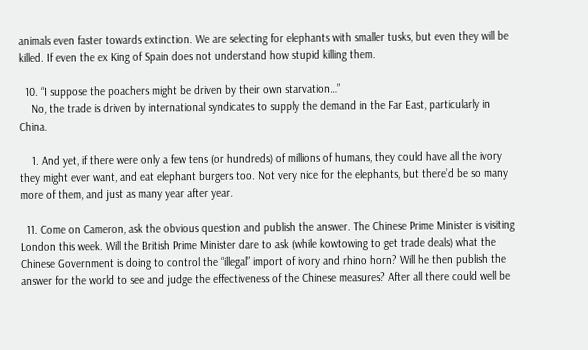animals even faster towards extinction. We are selecting for elephants with smaller tusks, but even they will be killed. If even the ex King of Spain does not understand how stupid killing them.

  10. “I suppose the poachers might be driven by their own starvation…”
    No, the trade is driven by international syndicates to supply the demand in the Far East, particularly in China.

    1. And yet, if there were only a few tens (or hundreds) of millions of humans, they could have all the ivory they might ever want, and eat elephant burgers too. Not very nice for the elephants, but there’d be so many more of them, and just as many year after year.

  11. Come on Cameron, ask the obvious question and publish the answer. The Chinese Prime Minister is visiting London this week. Will the British Prime Minister dare to ask (while kowtowing to get trade deals) what the Chinese Government is doing to control the “illegal” import of ivory and rhino horn? Will he then publish the answer for the world to see and judge the effectiveness of the Chinese measures? After all there could well be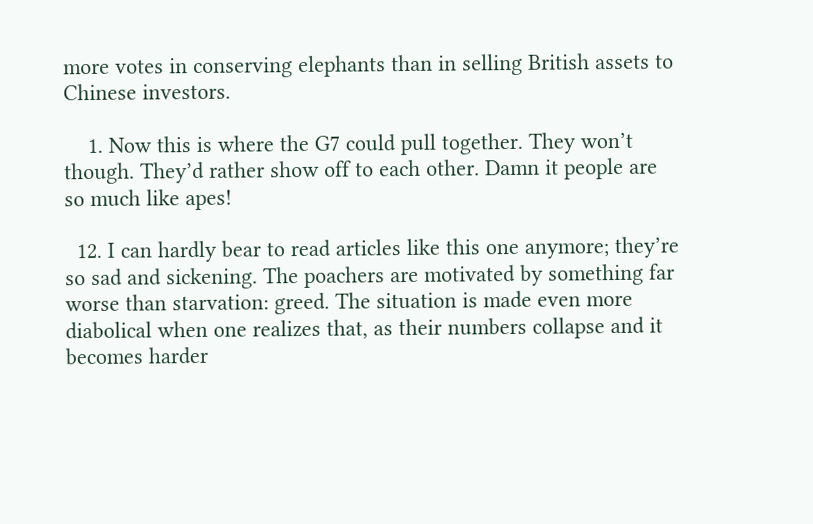more votes in conserving elephants than in selling British assets to Chinese investors.

    1. Now this is where the G7 could pull together. They won’t though. They’d rather show off to each other. Damn it people are so much like apes!

  12. I can hardly bear to read articles like this one anymore; they’re so sad and sickening. The poachers are motivated by something far worse than starvation: greed. The situation is made even more diabolical when one realizes that, as their numbers collapse and it becomes harder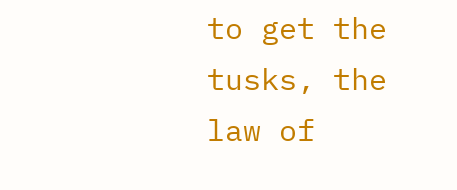to get the tusks, the law of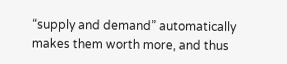“supply and demand” automatically makes them worth more, and thus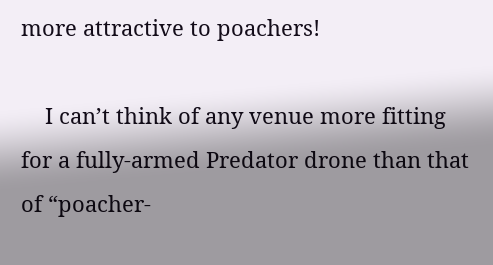more attractive to poachers!

    I can’t think of any venue more fitting for a fully-armed Predator drone than that of “poacher-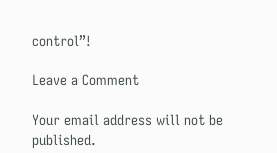control”!

Leave a Comment

Your email address will not be published.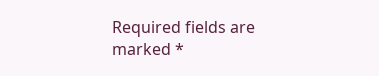Required fields are marked *